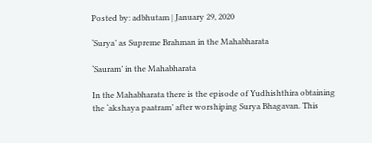Posted by: adbhutam | January 29, 2020

‘Surya’ as Supreme Brahman in the Mahabharata

‘Sauram’ in the Mahabharata

In the Mahabharata there is the episode of Yudhishthira obtaining the ‘akshaya paatram’ after worshiping Surya Bhagavan. This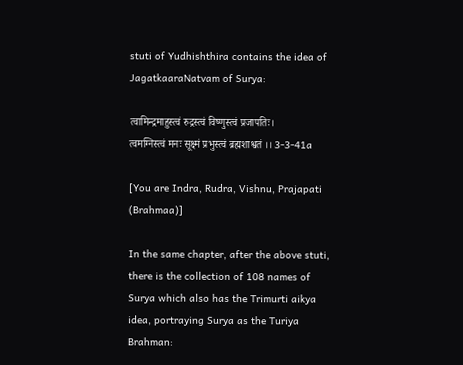stuti of Yudhishthira contains the idea of JagatkaaraNatvam of Surya:

त्वामिन्द्रमाहुस्त्वं रुद्रस्त्वं विष्णुस्त्वं प्रजापतिः।
त्वमग्निस्त्वं मनः सूक्ष्मं प्रभुस्त्वं ब्रह्मशाश्वतं ।। 3-3-41a

[You are Indra, Rudra, Vishnu, Prajapati (Brahmaa)]

In the same chapter, after the above stuti, there is the collection of 108 names of Surya which also has the Trimurti aikya idea, portraying Surya as the Turiya Brahman: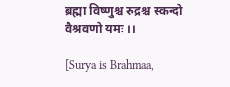ब्रह्मा विष्णुश्च रुद्रश्च स्कन्दो वैश्रवणो यमः ।।

[Surya is Brahmaa,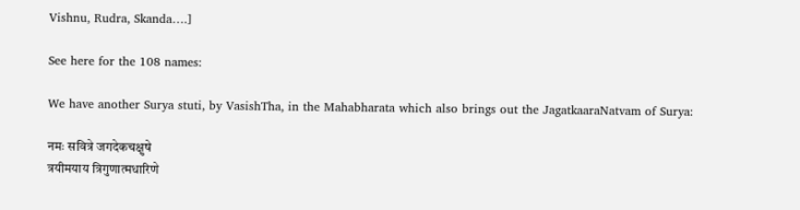Vishnu, Rudra, Skanda….]

See here for the 108 names:

We have another Surya stuti, by VasishTha, in the Mahabharata which also brings out the JagatkaaraNatvam of Surya:

नमः सवित्रे जगदेकचक्षुषे
त्रयीमयाय त्रिगुणात्मधारिणे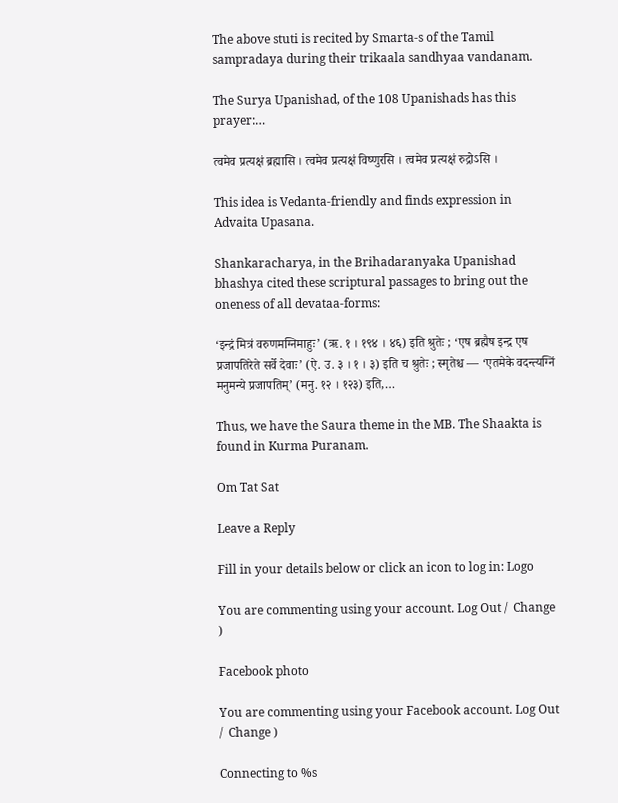The above stuti is recited by Smarta-s of the Tamil sampradaya during their trikaala sandhyaa vandanam.

The Surya Upanishad, of the 108 Upanishads has this prayer:…

त्वमेव प्रत्यक्षं ब्रह्मासि । त्वमेव प्रत्यक्षं विष्णुरसि । त्वमेव प्रत्यक्षं रुद्रोऽसि ।

This idea is Vedanta-friendly and finds expression in Advaita Upasana.

Shankaracharya, in the Brihadaranyaka Upanishad bhashya cited these scriptural passages to bring out the oneness of all devataa-forms:

‘इन्द्रं मित्रं वरुणमग्निमाहुः’ (ऋ. १ । १९४ । ४६) इति श्रुतेः ; ‘एष ब्रह्मैष इन्द्र एष प्रजापतिरेते सर्वे देवाः’ (ऐ. उ. ३ । १ । ३) इति च श्रुतेः ; स्मृतेश्च — ‘एतमेके वदन्त्यग्निं मनुमन्ये प्रजापतिम्’ (मनु. १२ । १२३) इति,…

Thus, we have the Saura theme in the MB. The Shaakta is found in Kurma Puranam.

Om Tat Sat

Leave a Reply

Fill in your details below or click an icon to log in: Logo

You are commenting using your account. Log Out /  Change )

Facebook photo

You are commenting using your Facebook account. Log Out /  Change )

Connecting to %s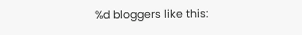%d bloggers like this: